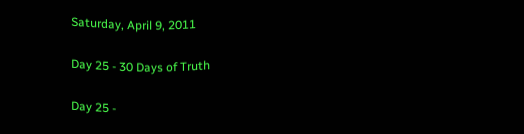Saturday, April 9, 2011

Day 25 - 30 Days of Truth

Day 25 -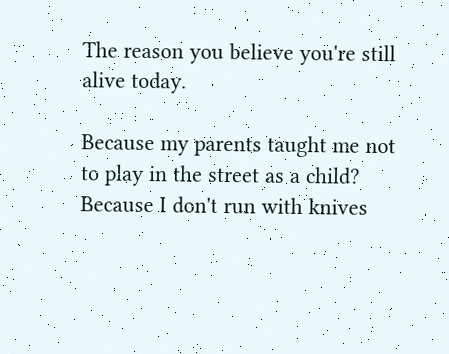The reason you believe you're still alive today.

Because my parents taught me not to play in the street as a child? Because I don't run with knives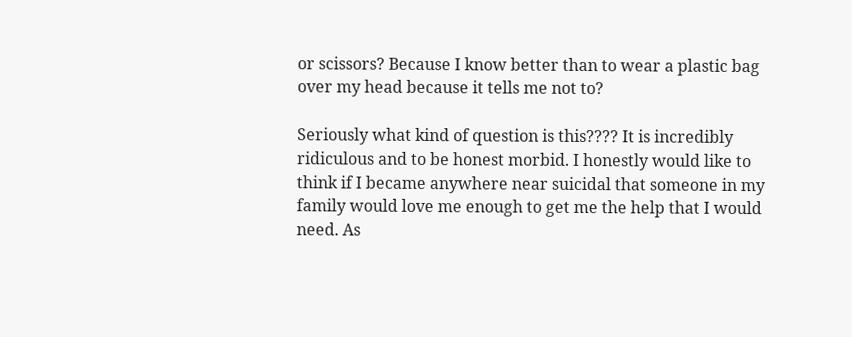or scissors? Because I know better than to wear a plastic bag over my head because it tells me not to?

Seriously what kind of question is this???? It is incredibly ridiculous and to be honest morbid. I honestly would like to think if I became anywhere near suicidal that someone in my family would love me enough to get me the help that I would need. As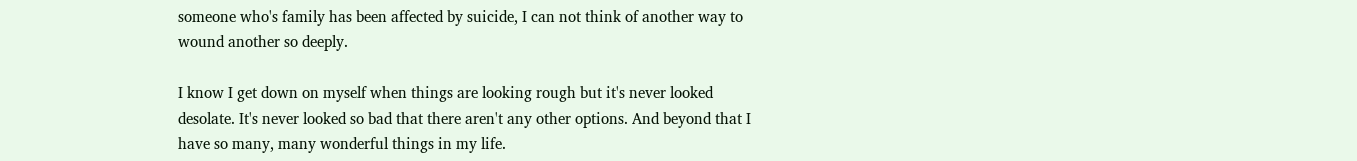someone who's family has been affected by suicide, I can not think of another way to wound another so deeply.

I know I get down on myself when things are looking rough but it's never looked desolate. It's never looked so bad that there aren't any other options. And beyond that I have so many, many wonderful things in my life.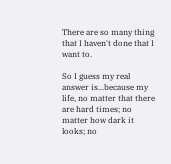There are so many thing that I haven't done that I want to.

So I guess my real answer is...because my life, no matter that there are hard times; no matter how dark it looks; no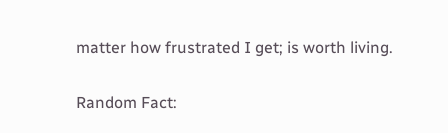matter how frustrated I get; is worth living.

Random Fact: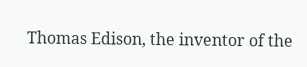Thomas Edison, the inventor of the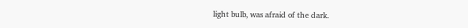light bulb, was afraid of the dark.